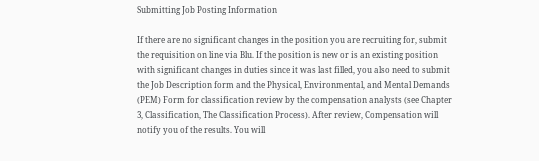Submitting Job Posting Information

If there are no significant changes in the position you are recruiting for, submit the requisition on line via Blu. If the position is new or is an existing position with significant changes in duties since it was last filled, you also need to submit the Job Description form and the Physical, Environmental, and Mental Demands (PEM) Form for classification review by the compensation analysts (see Chapter 3, Classification, The Classification Process). After review, Compensation will notify you of the results. You will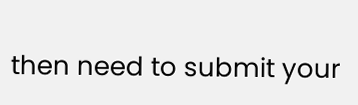then need to submit your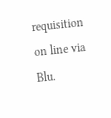requisition on line via Blu.